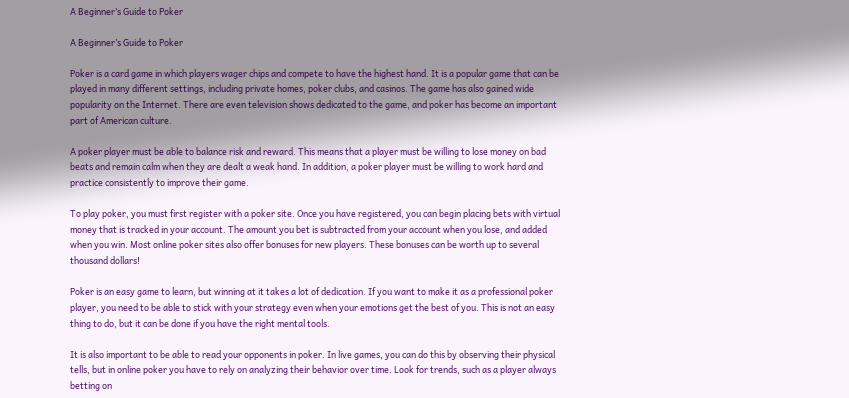A Beginner’s Guide to Poker

A Beginner’s Guide to Poker

Poker is a card game in which players wager chips and compete to have the highest hand. It is a popular game that can be played in many different settings, including private homes, poker clubs, and casinos. The game has also gained wide popularity on the Internet. There are even television shows dedicated to the game, and poker has become an important part of American culture.

A poker player must be able to balance risk and reward. This means that a player must be willing to lose money on bad beats and remain calm when they are dealt a weak hand. In addition, a poker player must be willing to work hard and practice consistently to improve their game.

To play poker, you must first register with a poker site. Once you have registered, you can begin placing bets with virtual money that is tracked in your account. The amount you bet is subtracted from your account when you lose, and added when you win. Most online poker sites also offer bonuses for new players. These bonuses can be worth up to several thousand dollars!

Poker is an easy game to learn, but winning at it takes a lot of dedication. If you want to make it as a professional poker player, you need to be able to stick with your strategy even when your emotions get the best of you. This is not an easy thing to do, but it can be done if you have the right mental tools.

It is also important to be able to read your opponents in poker. In live games, you can do this by observing their physical tells, but in online poker you have to rely on analyzing their behavior over time. Look for trends, such as a player always betting on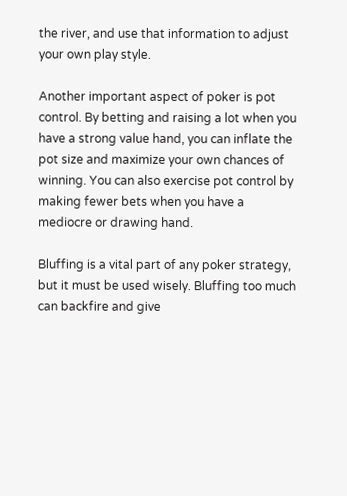the river, and use that information to adjust your own play style.

Another important aspect of poker is pot control. By betting and raising a lot when you have a strong value hand, you can inflate the pot size and maximize your own chances of winning. You can also exercise pot control by making fewer bets when you have a mediocre or drawing hand.

Bluffing is a vital part of any poker strategy, but it must be used wisely. Bluffing too much can backfire and give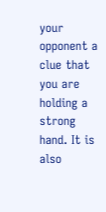your opponent a clue that you are holding a strong hand. It is also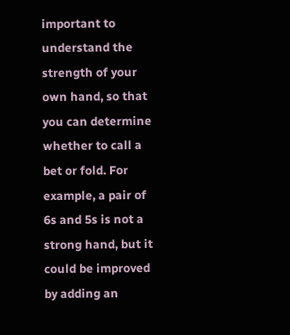important to understand the strength of your own hand, so that you can determine whether to call a bet or fold. For example, a pair of 6s and 5s is not a strong hand, but it could be improved by adding an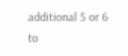additional 5 or 6 to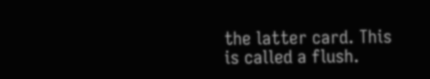the latter card. This is called a flush.